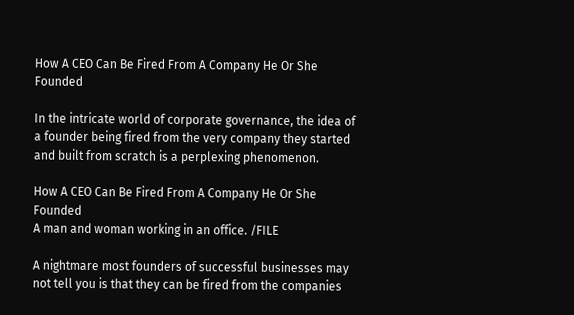How A CEO Can Be Fired From A Company He Or She Founded

In the intricate world of corporate governance, the idea of a founder being fired from the very company they started and built from scratch is a perplexing phenomenon.

How A CEO Can Be Fired From A Company He Or She Founded
A man and woman working in an office. /FILE

A nightmare most founders of successful businesses may not tell you is that they can be fired from the companies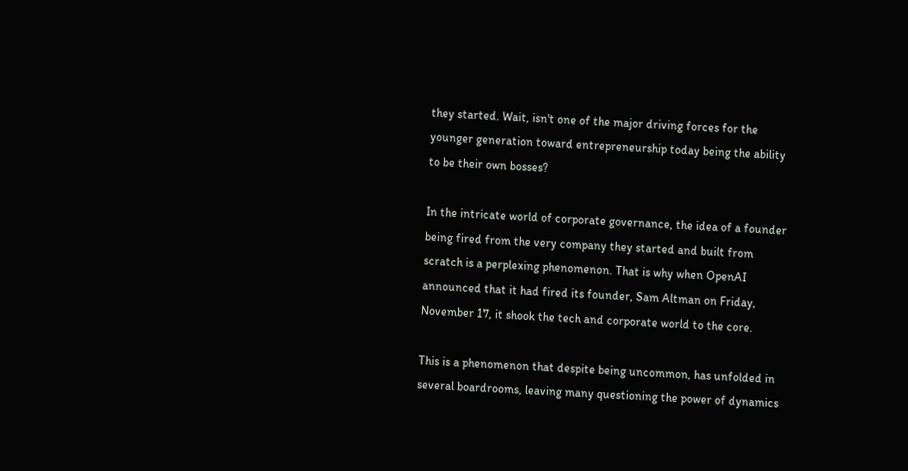they started. Wait, isn't one of the major driving forces for the younger generation toward entrepreneurship today being the ability to be their own bosses?

In the intricate world of corporate governance, the idea of a founder being fired from the very company they started and built from scratch is a perplexing phenomenon. That is why when OpenAI announced that it had fired its founder, Sam Altman on Friday, November 17, it shook the tech and corporate world to the core.

This is a phenomenon that despite being uncommon, has unfolded in several boardrooms, leaving many questioning the power of dynamics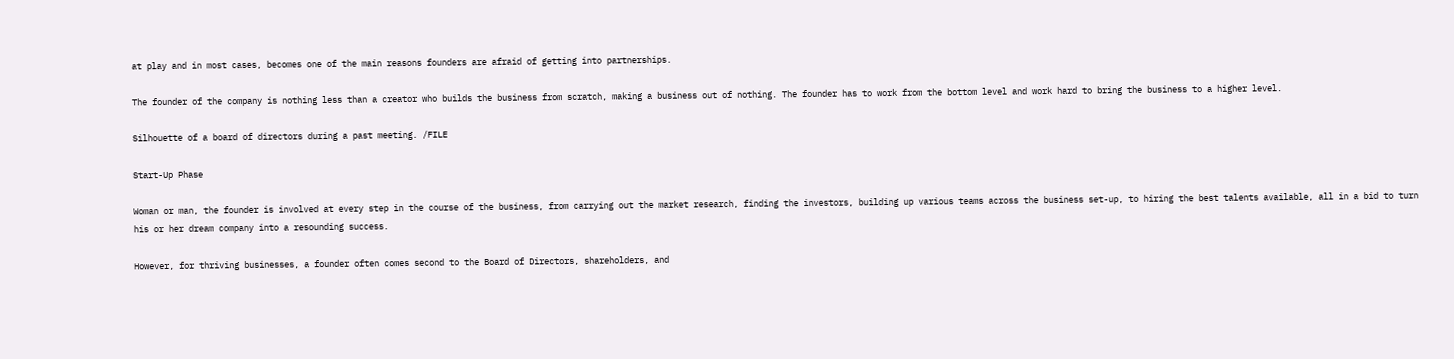at play and in most cases, becomes one of the main reasons founders are afraid of getting into partnerships.

The founder of the company is nothing less than a creator who builds the business from scratch, making a business out of nothing. The founder has to work from the bottom level and work hard to bring the business to a higher level.

Silhouette of a board of directors during a past meeting. /FILE

Start-Up Phase

Woman or man, the founder is involved at every step in the course of the business, from carrying out the market research, finding the investors, building up various teams across the business set-up, to hiring the best talents available, all in a bid to turn his or her dream company into a resounding success.

However, for thriving businesses, a founder often comes second to the Board of Directors, shareholders, and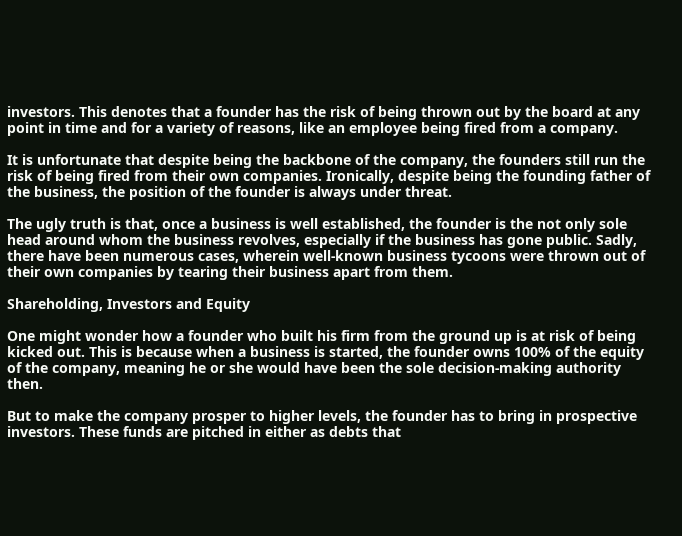investors. This denotes that a founder has the risk of being thrown out by the board at any point in time and for a variety of reasons, like an employee being fired from a company.

It is unfortunate that despite being the backbone of the company, the founders still run the risk of being fired from their own companies. Ironically, despite being the founding father of the business, the position of the founder is always under threat.

The ugly truth is that, once a business is well established, the founder is the not only sole head around whom the business revolves, especially if the business has gone public. Sadly, there have been numerous cases, wherein well-known business tycoons were thrown out of their own companies by tearing their business apart from them.

Shareholding, Investors and Equity

One might wonder how a founder who built his firm from the ground up is at risk of being kicked out. This is because when a business is started, the founder owns 100% of the equity of the company, meaning he or she would have been the sole decision-making authority then.

But to make the company prosper to higher levels, the founder has to bring in prospective investors. These funds are pitched in either as debts that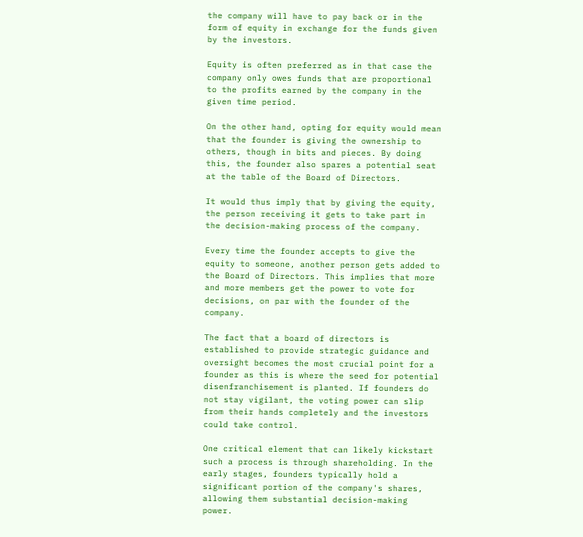the company will have to pay back or in the form of equity in exchange for the funds given by the investors.

Equity is often preferred as in that case the company only owes funds that are proportional to the profits earned by the company in the given time period.

On the other hand, opting for equity would mean that the founder is giving the ownership to others, though in bits and pieces. By doing this, the founder also spares a potential seat at the table of the Board of Directors.

It would thus imply that by giving the equity, the person receiving it gets to take part in the decision-making process of the company.

Every time the founder accepts to give the equity to someone, another person gets added to the Board of Directors. This implies that more and more members get the power to vote for decisions, on par with the founder of the company.

The fact that a board of directors is established to provide strategic guidance and oversight becomes the most crucial point for a founder as this is where the seed for potential disenfranchisement is planted. If founders do not stay vigilant, the voting power can slip from their hands completely and the investors could take control.

One critical element that can likely kickstart such a process is through shareholding. In the early stages, founders typically hold a significant portion of the company's shares, allowing them substantial decision-making power.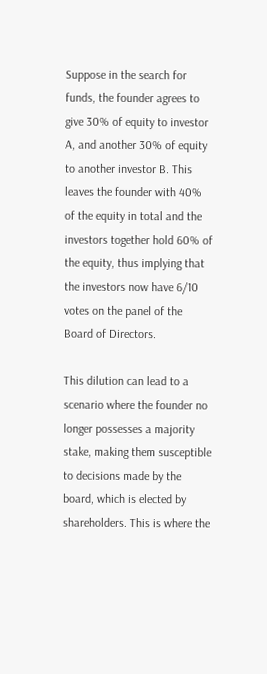Suppose in the search for funds, the founder agrees to give 30% of equity to investor A, and another 30% of equity to another investor B. This leaves the founder with 40% of the equity in total and the investors together hold 60% of the equity, thus implying that the investors now have 6/10 votes on the panel of the Board of Directors.

This dilution can lead to a scenario where the founder no longer possesses a majority stake, making them susceptible to decisions made by the board, which is elected by shareholders. This is where the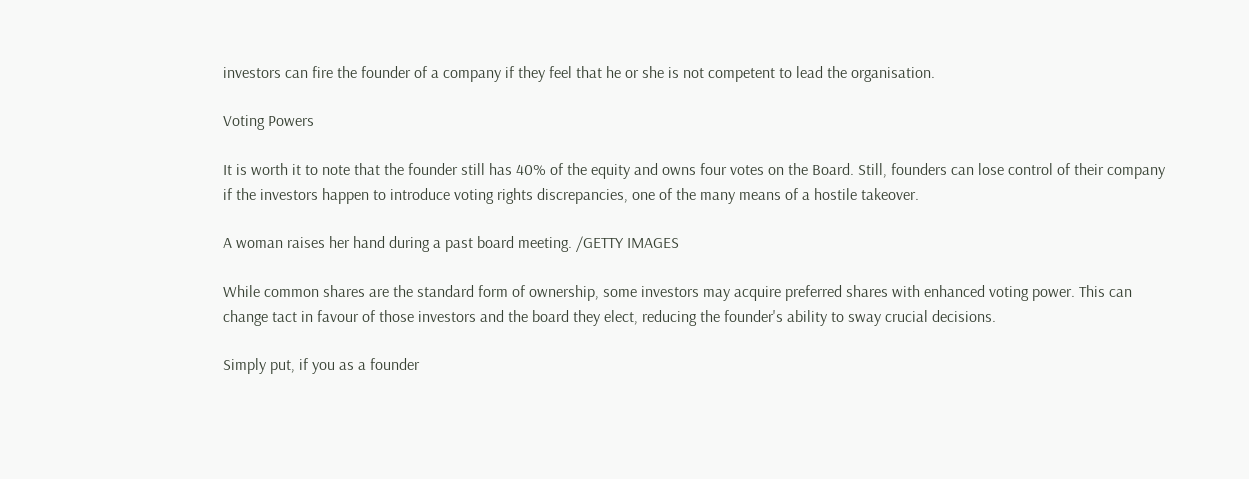investors can fire the founder of a company if they feel that he or she is not competent to lead the organisation.

Voting Powers

It is worth it to note that the founder still has 40% of the equity and owns four votes on the Board. Still, founders can lose control of their company if the investors happen to introduce voting rights discrepancies, one of the many means of a hostile takeover.

A woman raises her hand during a past board meeting. /GETTY IMAGES

While common shares are the standard form of ownership, some investors may acquire preferred shares with enhanced voting power. This can change tact in favour of those investors and the board they elect, reducing the founder's ability to sway crucial decisions.

Simply put, if you as a founder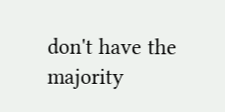don't have the majority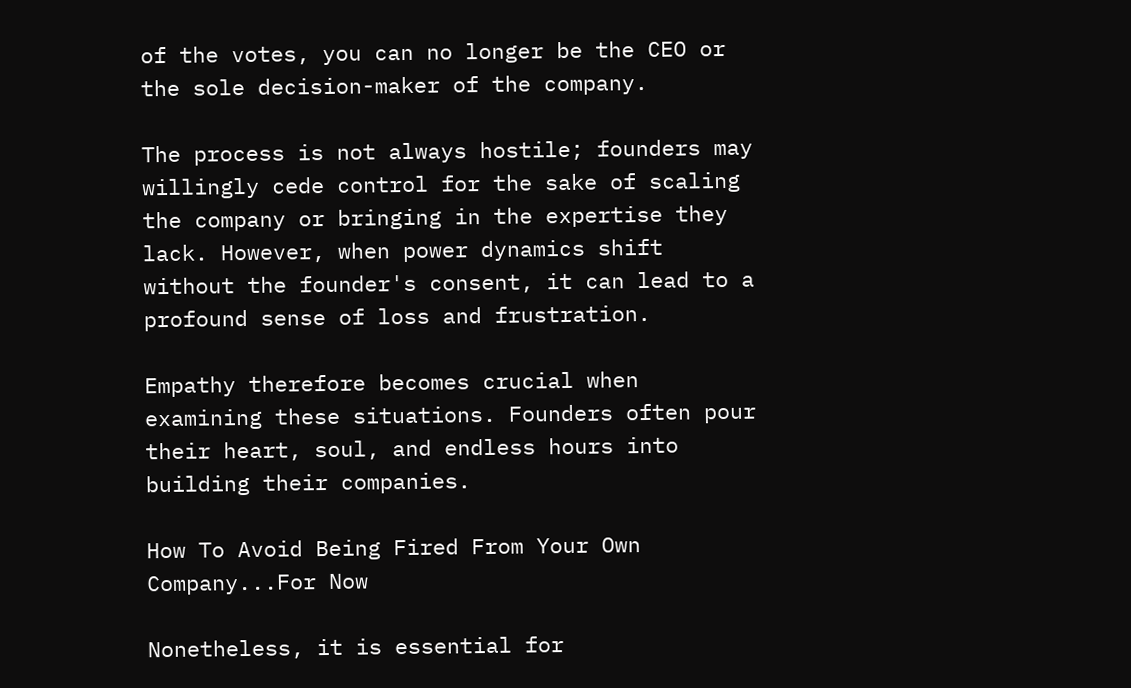of the votes, you can no longer be the CEO or the sole decision-maker of the company.

The process is not always hostile; founders may willingly cede control for the sake of scaling the company or bringing in the expertise they lack. However, when power dynamics shift without the founder's consent, it can lead to a profound sense of loss and frustration.

Empathy therefore becomes crucial when examining these situations. Founders often pour their heart, soul, and endless hours into building their companies.

How To Avoid Being Fired From Your Own Company...For Now

Nonetheless, it is essential for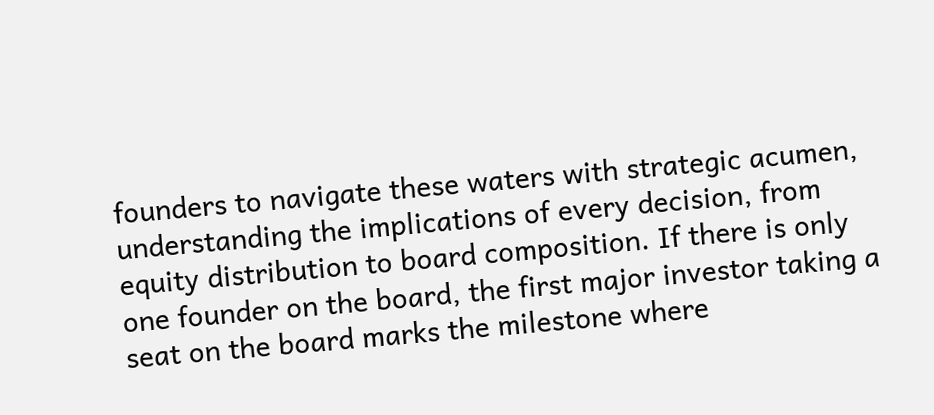founders to navigate these waters with strategic acumen, understanding the implications of every decision, from equity distribution to board composition. If there is only one founder on the board, the first major investor taking a seat on the board marks the milestone where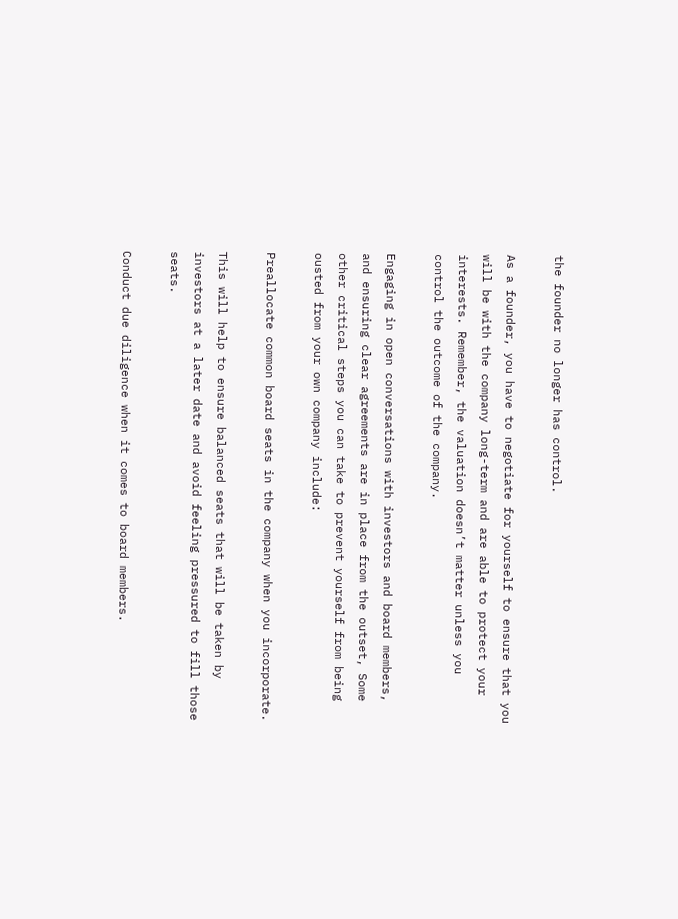the founder no longer has control.

As a founder, you have to negotiate for yourself to ensure that you will be with the company long-term and are able to protect your interests. Remember, the valuation doesn’t matter unless you control the outcome of the company.

Engaging in open conversations with investors and board members, and ensuring clear agreements are in place from the outset, Some other critical steps you can take to prevent yourself from being ousted from your own company include:

Preallocate common board seats in the company when you incorporate.

This will help to ensure balanced seats that will be taken by investors at a later date and avoid feeling pressured to fill those seats.

Conduct due diligence when it comes to board members.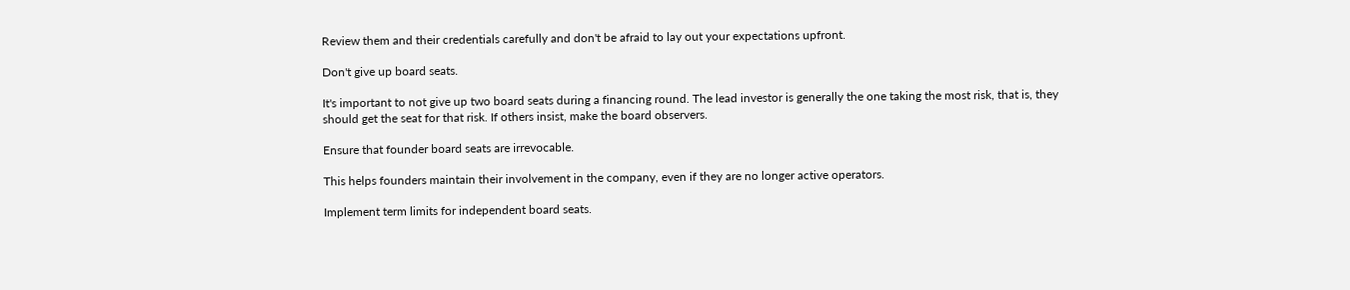Review them and their credentials carefully and don't be afraid to lay out your expectations upfront.

Don't give up board seats.

It's important to not give up two board seats during a financing round. The lead investor is generally the one taking the most risk, that is, they should get the seat for that risk. If others insist, make the board observers.

Ensure that founder board seats are irrevocable.

This helps founders maintain their involvement in the company, even if they are no longer active operators.

Implement term limits for independent board seats.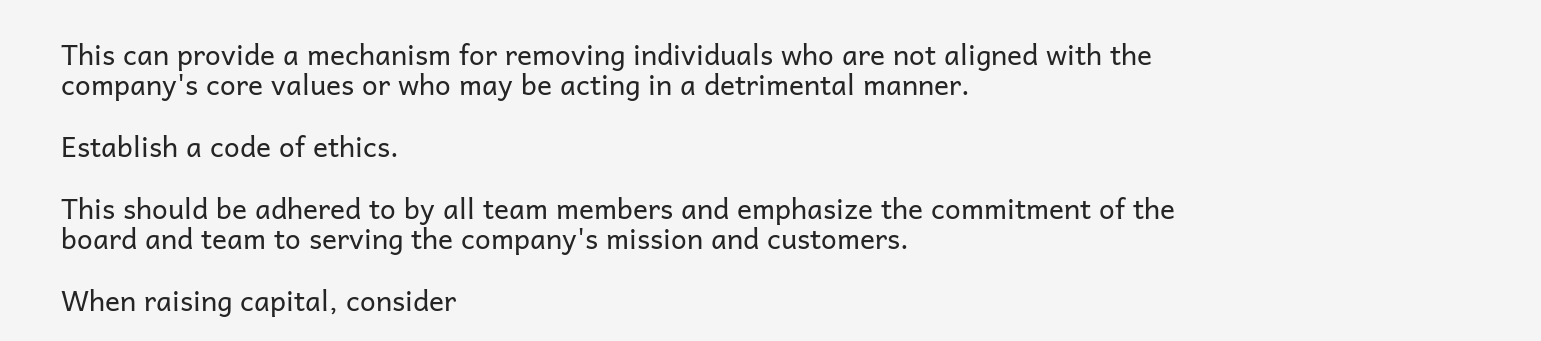This can provide a mechanism for removing individuals who are not aligned with the company's core values or who may be acting in a detrimental manner.

Establish a code of ethics.

This should be adhered to by all team members and emphasize the commitment of the board and team to serving the company's mission and customers.

When raising capital, consider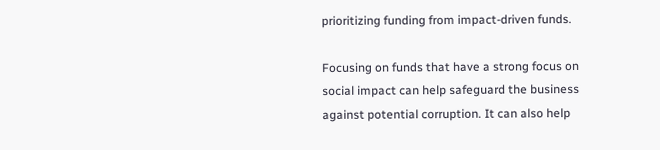prioritizing funding from impact-driven funds.

Focusing on funds that have a strong focus on social impact can help safeguard the business against potential corruption. It can also help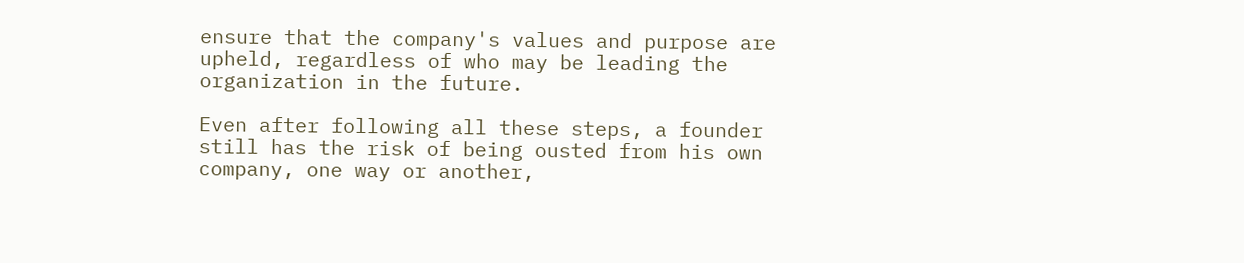ensure that the company's values and purpose are upheld, regardless of who may be leading the organization in the future.

Even after following all these steps, a founder still has the risk of being ousted from his own company, one way or another,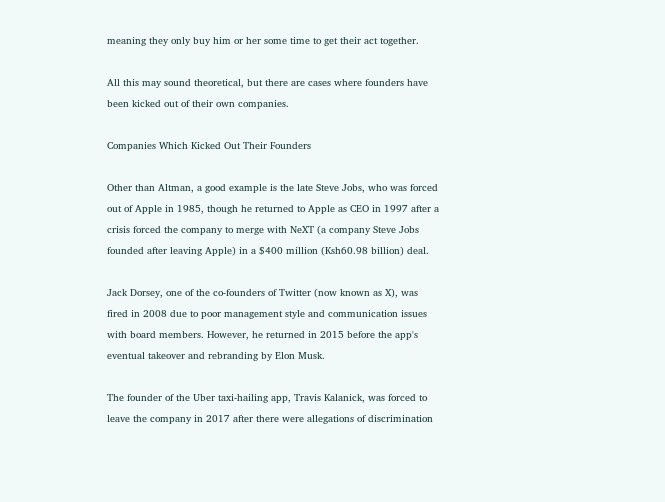meaning they only buy him or her some time to get their act together.

All this may sound theoretical, but there are cases where founders have been kicked out of their own companies.

Companies Which Kicked Out Their Founders

Other than Altman, a good example is the late Steve Jobs, who was forced out of Apple in 1985, though he returned to Apple as CEO in 1997 after a crisis forced the company to merge with NeXT (a company Steve Jobs founded after leaving Apple) in a $400 million (Ksh60.98 billion) deal.

Jack Dorsey, one of the co-founders of Twitter (now known as X), was fired in 2008 due to poor management style and communication issues with board members. However, he returned in 2015 before the app's eventual takeover and rebranding by Elon Musk.

The founder of the Uber taxi-hailing app, Travis Kalanick, was forced to leave the company in 2017 after there were allegations of discrimination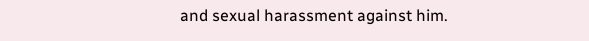and sexual harassment against him.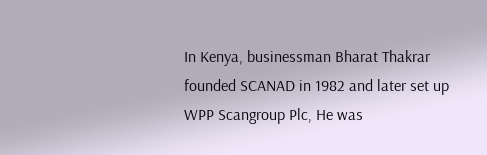In Kenya, businessman Bharat Thakrar founded SCANAD in 1982 and later set up WPP Scangroup Plc, He was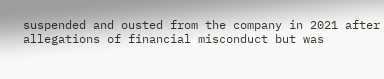suspended and ousted from the company in 2021 after allegations of financial misconduct but was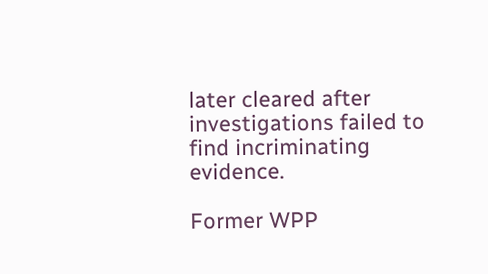later cleared after investigations failed to find incriminating evidence.

Former WPP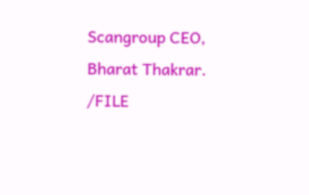Scangroup CEO, Bharat Thakrar. /FILE